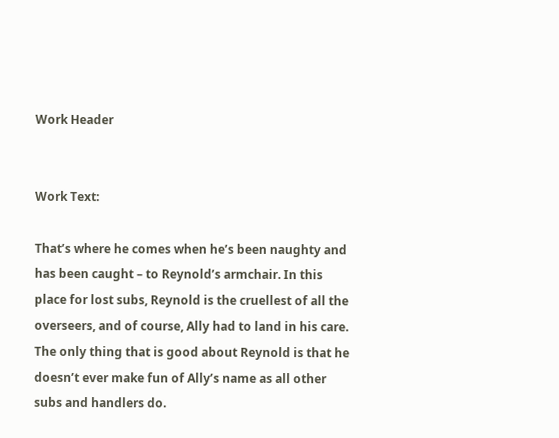Work Header


Work Text:

That’s where he comes when he’s been naughty and has been caught – to Reynold’s armchair. In this place for lost subs, Reynold is the cruellest of all the overseers, and of course, Ally had to land in his care. The only thing that is good about Reynold is that he doesn’t ever make fun of Ally’s name as all other subs and handlers do.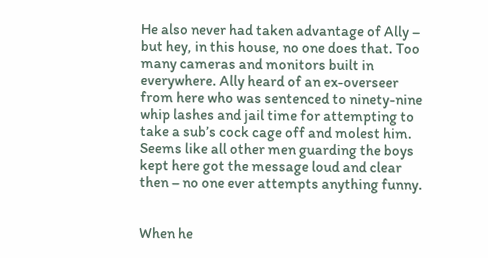He also never had taken advantage of Ally – but hey, in this house, no one does that. Too many cameras and monitors built in everywhere. Ally heard of an ex-overseer from here who was sentenced to ninety-nine whip lashes and jail time for attempting to take a sub’s cock cage off and molest him. Seems like all other men guarding the boys kept here got the message loud and clear then – no one ever attempts anything funny.


When he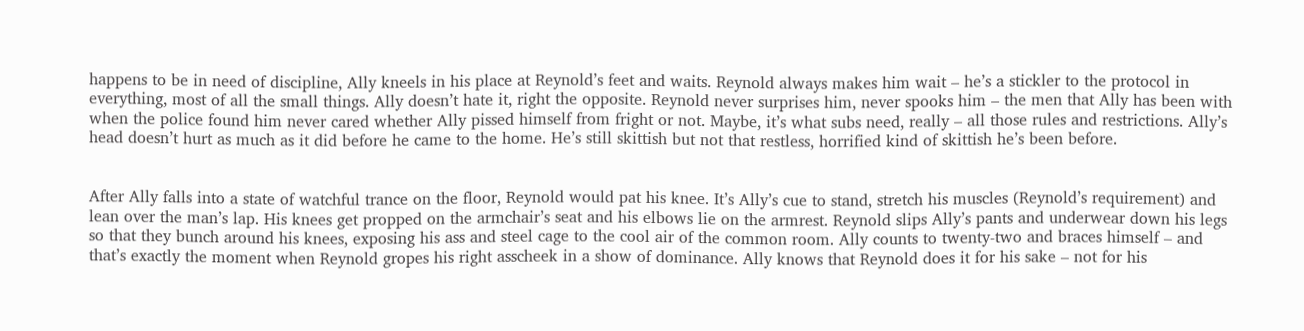happens to be in need of discipline, Ally kneels in his place at Reynold’s feet and waits. Reynold always makes him wait – he’s a stickler to the protocol in everything, most of all the small things. Ally doesn’t hate it, right the opposite. Reynold never surprises him, never spooks him – the men that Ally has been with when the police found him never cared whether Ally pissed himself from fright or not. Maybe, it’s what subs need, really – all those rules and restrictions. Ally’s head doesn’t hurt as much as it did before he came to the home. He’s still skittish but not that restless, horrified kind of skittish he’s been before.


After Ally falls into a state of watchful trance on the floor, Reynold would pat his knee. It’s Ally’s cue to stand, stretch his muscles (Reynold’s requirement) and lean over the man’s lap. His knees get propped on the armchair’s seat and his elbows lie on the armrest. Reynold slips Ally’s pants and underwear down his legs so that they bunch around his knees, exposing his ass and steel cage to the cool air of the common room. Ally counts to twenty-two and braces himself – and that’s exactly the moment when Reynold gropes his right asscheek in a show of dominance. Ally knows that Reynold does it for his sake – not for his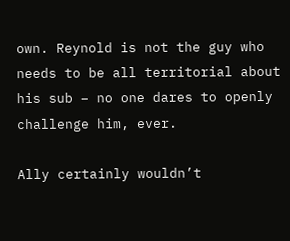own. Reynold is not the guy who needs to be all territorial about his sub – no one dares to openly challenge him, ever.

Ally certainly wouldn’t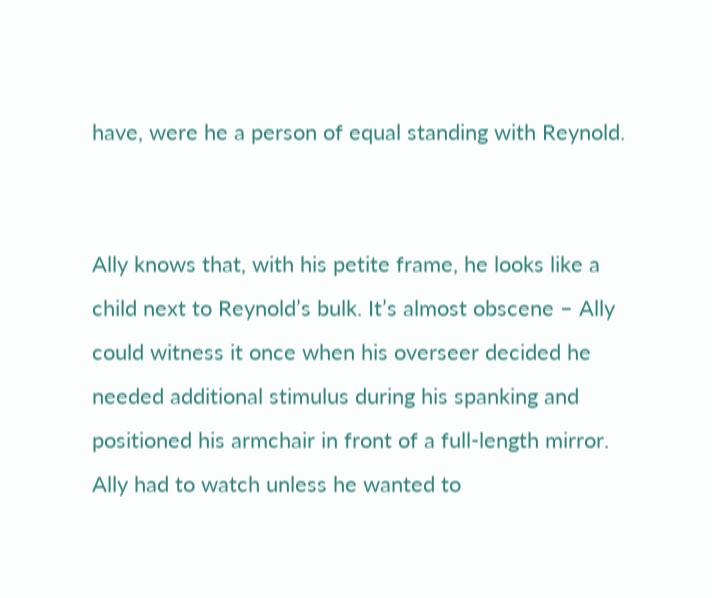have, were he a person of equal standing with Reynold.


Ally knows that, with his petite frame, he looks like a child next to Reynold’s bulk. It’s almost obscene – Ally could witness it once when his overseer decided he needed additional stimulus during his spanking and positioned his armchair in front of a full-length mirror. Ally had to watch unless he wanted to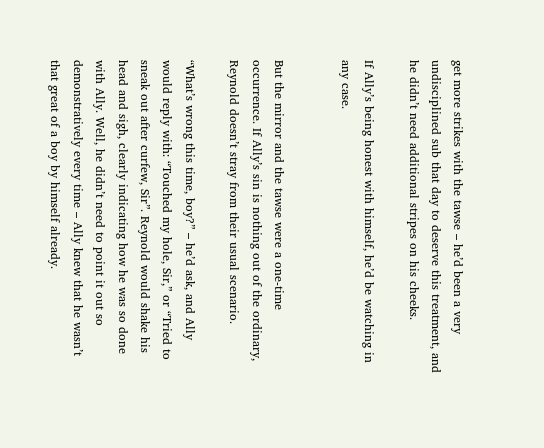get more strikes with the tawse – he’d been a very undisciplined sub that day to deserve this treatment, and he didn’t need additional stripes on his cheeks.

If Ally’s being honest with himself, he’d be watching in any case.


But the mirror and the tawse were a one-time occurrence. If Ally’s sin is nothing out of the ordinary, Reynold doesn’t stray from their usual scenario.

“What’s wrong this time, boy?” – he’d ask, and Ally would reply with: “Touched my hole, Sir,” or “Tried to sneak out after curfew, Sir”. Reynold would shake his head and sigh, clearly indicating how he was so done with Ally. Well, he didn’t need to point it out so demonstratively every time – Ally knew that he wasn’t that great of a boy by himself already.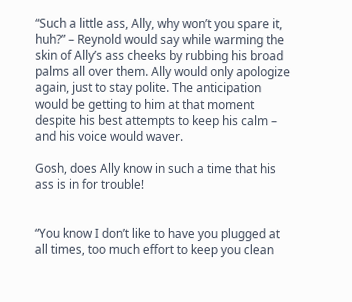“Such a little ass, Ally, why won’t you spare it, huh?” – Reynold would say while warming the skin of Ally’s ass cheeks by rubbing his broad palms all over them. Ally would only apologize again, just to stay polite. The anticipation would be getting to him at that moment despite his best attempts to keep his calm – and his voice would waver.

Gosh, does Ally know in such a time that his ass is in for trouble!


“You know I don’t like to have you plugged at all times, too much effort to keep you clean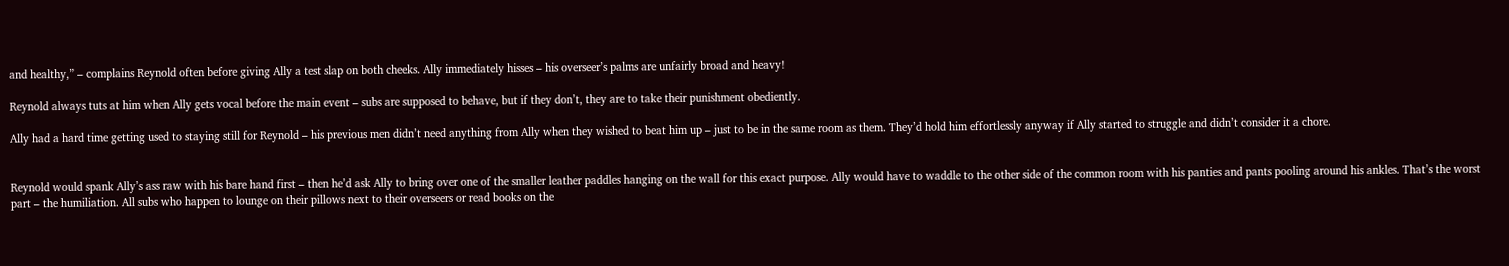and healthy,” – complains Reynold often before giving Ally a test slap on both cheeks. Ally immediately hisses – his overseer’s palms are unfairly broad and heavy!

Reynold always tuts at him when Ally gets vocal before the main event – subs are supposed to behave, but if they don’t, they are to take their punishment obediently.

Ally had a hard time getting used to staying still for Reynold – his previous men didn’t need anything from Ally when they wished to beat him up – just to be in the same room as them. They’d hold him effortlessly anyway if Ally started to struggle and didn’t consider it a chore.


Reynold would spank Ally’s ass raw with his bare hand first – then he’d ask Ally to bring over one of the smaller leather paddles hanging on the wall for this exact purpose. Ally would have to waddle to the other side of the common room with his panties and pants pooling around his ankles. That’s the worst part – the humiliation. All subs who happen to lounge on their pillows next to their overseers or read books on the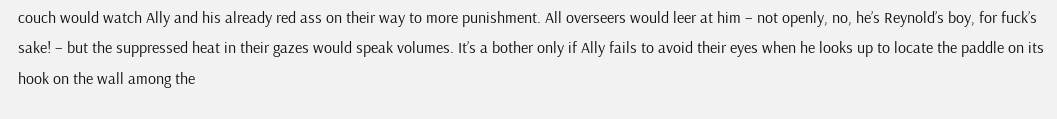couch would watch Ally and his already red ass on their way to more punishment. All overseers would leer at him – not openly, no, he’s Reynold’s boy, for fuck’s sake! – but the suppressed heat in their gazes would speak volumes. It’s a bother only if Ally fails to avoid their eyes when he looks up to locate the paddle on its hook on the wall among the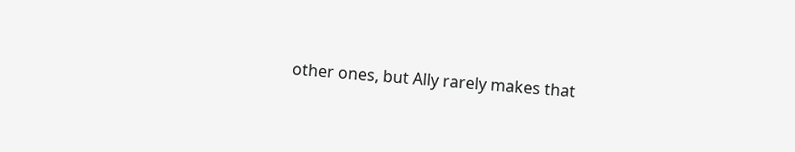other ones, but Ally rarely makes that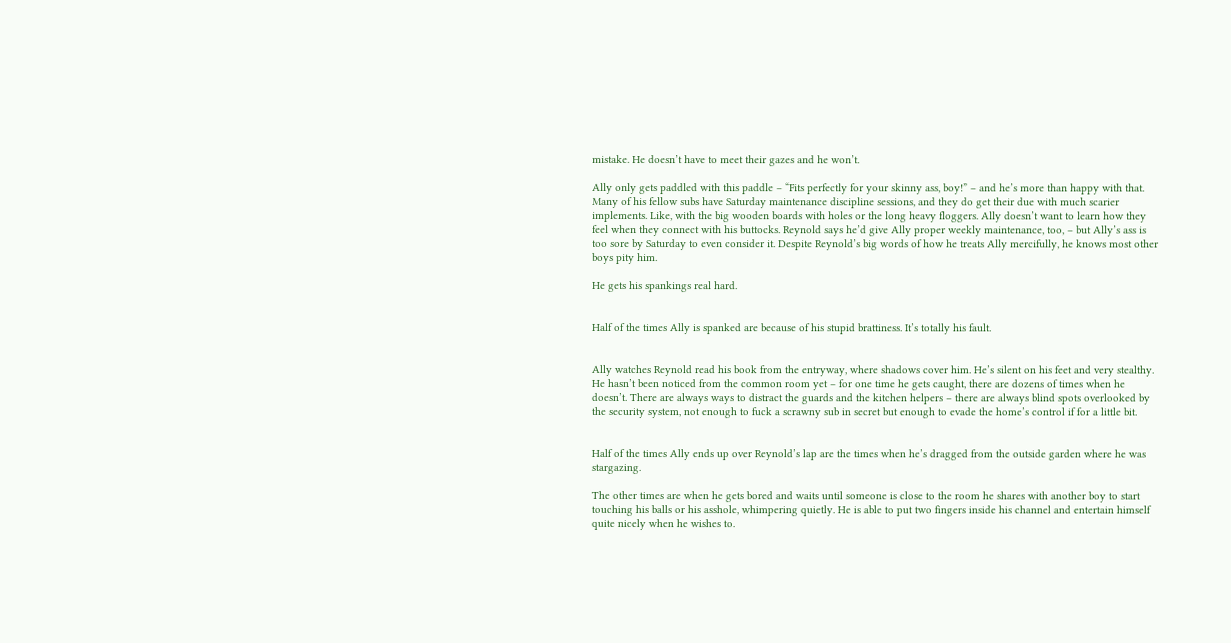mistake. He doesn’t have to meet their gazes and he won’t.

Ally only gets paddled with this paddle – “Fits perfectly for your skinny ass, boy!” – and he’s more than happy with that. Many of his fellow subs have Saturday maintenance discipline sessions, and they do get their due with much scarier implements. Like, with the big wooden boards with holes or the long heavy floggers. Ally doesn’t want to learn how they feel when they connect with his buttocks. Reynold says he’d give Ally proper weekly maintenance, too, – but Ally’s ass is too sore by Saturday to even consider it. Despite Reynold’s big words of how he treats Ally mercifully, he knows most other boys pity him.

He gets his spankings real hard.


Half of the times Ally is spanked are because of his stupid brattiness. It’s totally his fault.


Ally watches Reynold read his book from the entryway, where shadows cover him. He’s silent on his feet and very stealthy. He hasn’t been noticed from the common room yet – for one time he gets caught, there are dozens of times when he doesn’t. There are always ways to distract the guards and the kitchen helpers – there are always blind spots overlooked by the security system, not enough to fuck a scrawny sub in secret but enough to evade the home’s control if for a little bit.


Half of the times Ally ends up over Reynold’s lap are the times when he’s dragged from the outside garden where he was stargazing.

The other times are when he gets bored and waits until someone is close to the room he shares with another boy to start touching his balls or his asshole, whimpering quietly. He is able to put two fingers inside his channel and entertain himself quite nicely when he wishes to.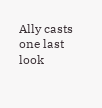Ally casts one last look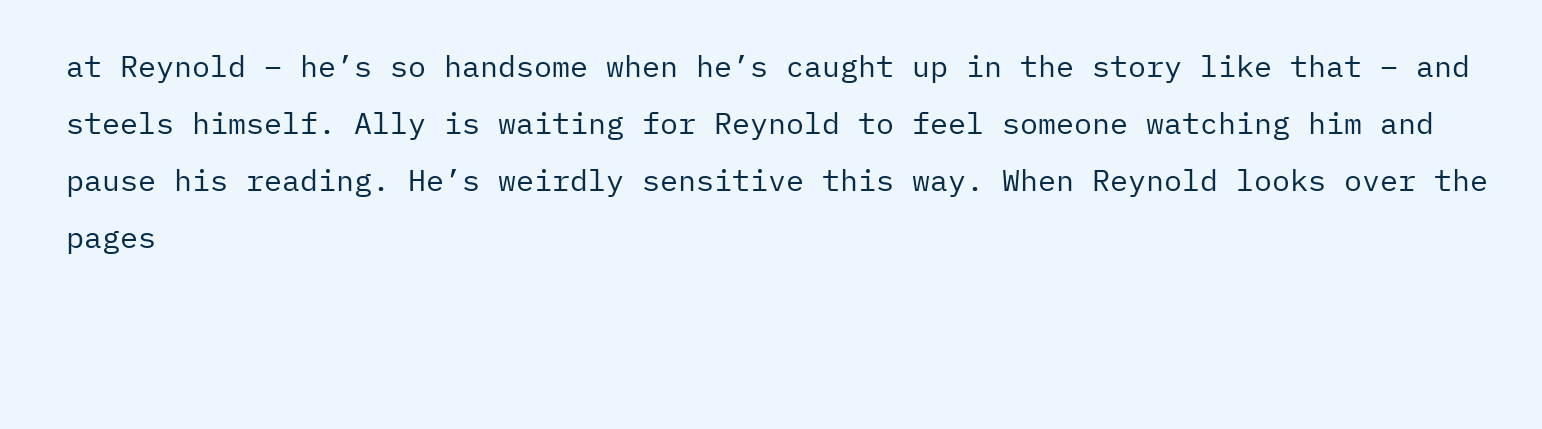at Reynold – he’s so handsome when he’s caught up in the story like that – and steels himself. Ally is waiting for Reynold to feel someone watching him and pause his reading. He’s weirdly sensitive this way. When Reynold looks over the pages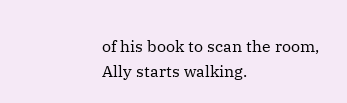of his book to scan the room, Ally starts walking.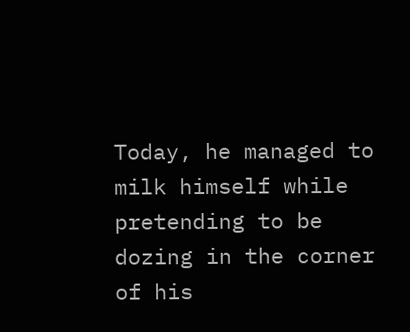Today, he managed to milk himself while pretending to be dozing in the corner of his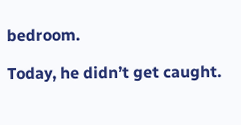bedroom.

Today, he didn’t get caught.